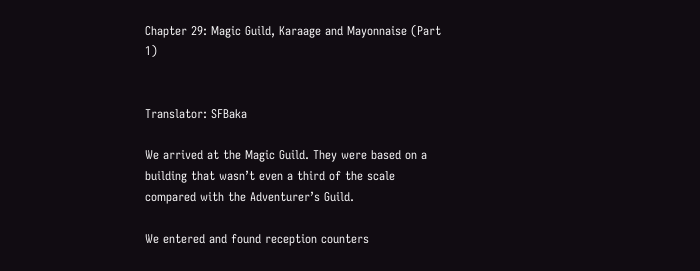Chapter 29: Magic Guild, Karaage and Mayonnaise (Part 1)


Translator: SFBaka

We arrived at the Magic Guild. They were based on a building that wasn’t even a third of the scale compared with the Adventurer’s Guild.

We entered and found reception counters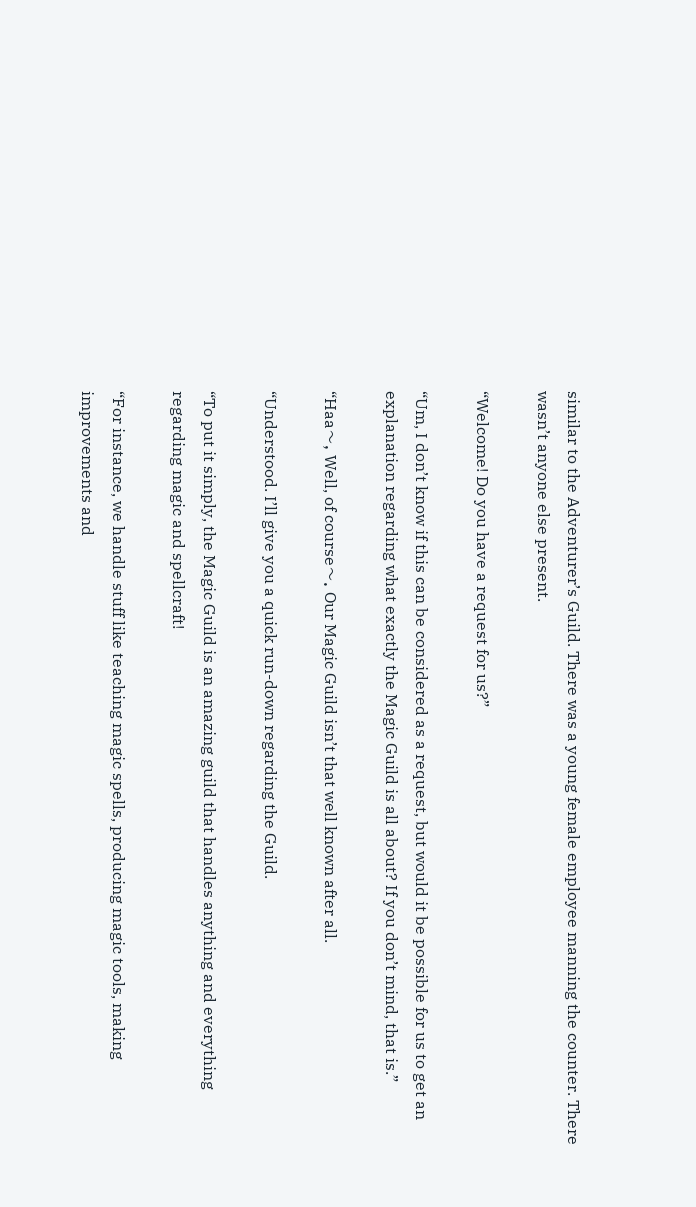similar to the Adventurer’s Guild. There was a young female employee manning the counter. There wasn’t anyone else present.

“Welcome! Do you have a request for us?”

“Um, I don’t know if this can be considered as a request, but would it be possible for us to get an explanation regarding what exactly the Magic Guild is all about? If you don’t mind, that is.”

“Haa〜, Well, of course〜. Our Magic Guild isn’t that well known after all.

“Understood. I’ll give you a quick run-down regarding the Guild.

“To put it simply, the Magic Guild is an amazing guild that handles anything and everything regarding magic and spellcraft!

“For instance, we handle stuff like teaching magic spells, producing magic tools, making improvements and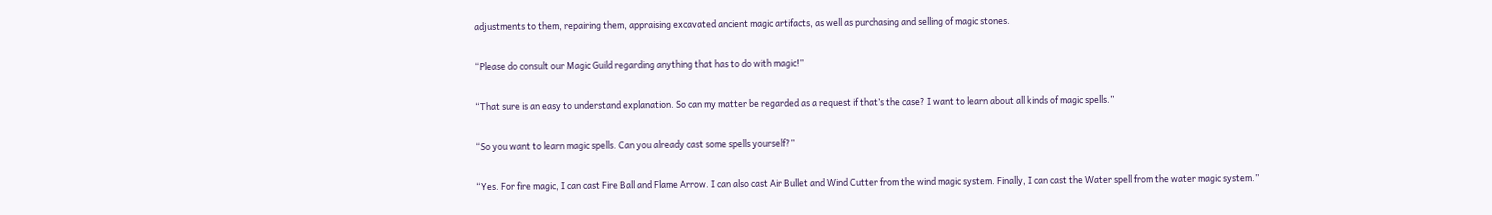adjustments to them, repairing them, appraising excavated ancient magic artifacts, as well as purchasing and selling of magic stones.

“Please do consult our Magic Guild regarding anything that has to do with magic!”

“That sure is an easy to understand explanation. So can my matter be regarded as a request if that’s the case? I want to learn about all kinds of magic spells.”

“So you want to learn magic spells. Can you already cast some spells yourself?”

“Yes. For fire magic, I can cast Fire Ball and Flame Arrow. I can also cast Air Bullet and Wind Cutter from the wind magic system. Finally, I can cast the Water spell from the water magic system.”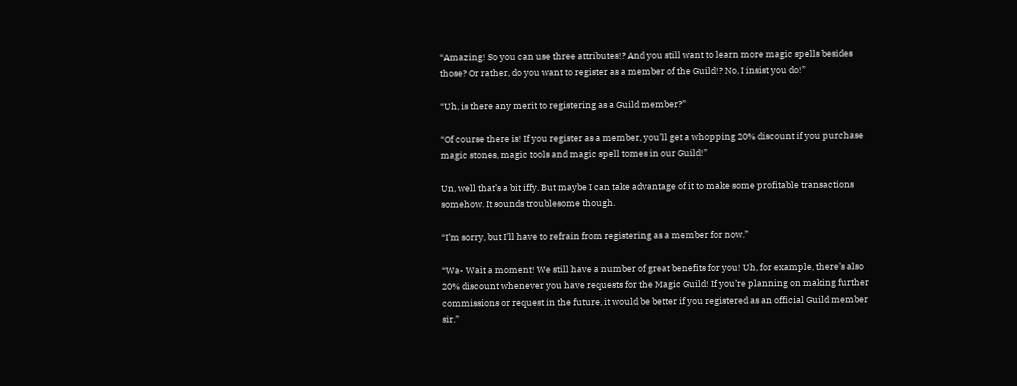“Amazing! So you can use three attributes!? And you still want to learn more magic spells besides those? Or rather, do you want to register as a member of the Guild!? No, I insist you do!”

“Uh, is there any merit to registering as a Guild member?”

“Of course there is! If you register as a member, you’ll get a whopping 20% discount if you purchase magic stones, magic tools and magic spell tomes in our Guild!”

Un, well that’s a bit iffy. But maybe I can take advantage of it to make some profitable transactions somehow. It sounds troublesome though.

“I’m sorry, but I’ll have to refrain from registering as a member for now.”

“Wa- Wait a moment! We still have a number of great benefits for you! Uh, for example, there’s also 20% discount whenever you have requests for the Magic Guild! If you’re planning on making further commissions or request in the future, it would be better if you registered as an official Guild member sir.”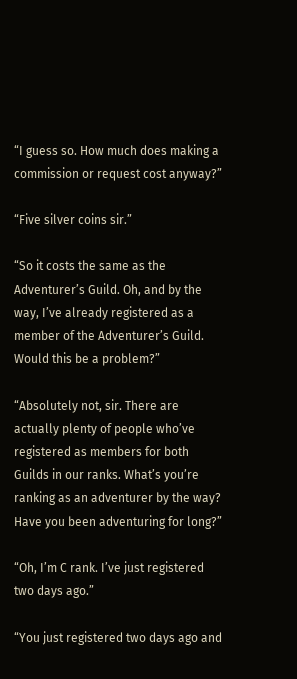“I guess so. How much does making a commission or request cost anyway?”

“Five silver coins sir.”

“So it costs the same as the Adventurer’s Guild. Oh, and by the way, I’ve already registered as a member of the Adventurer’s Guild. Would this be a problem?”

“Absolutely not, sir. There are actually plenty of people who’ve registered as members for both Guilds in our ranks. What’s you’re ranking as an adventurer by the way? Have you been adventuring for long?”

“Oh, I’m C rank. I’ve just registered two days ago.”

“You just registered two days ago and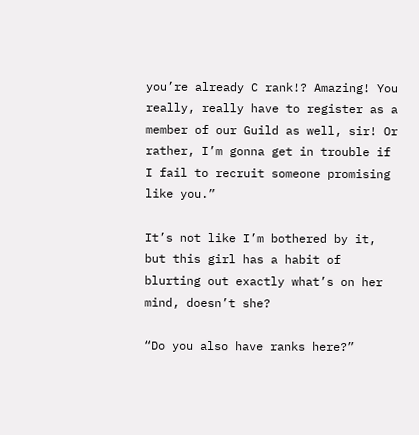you’re already C rank!? Amazing! You really, really have to register as a member of our Guild as well, sir! Or rather, I’m gonna get in trouble if I fail to recruit someone promising like you.”

It’s not like I’m bothered by it, but this girl has a habit of blurting out exactly what’s on her mind, doesn’t she?

“Do you also have ranks here?”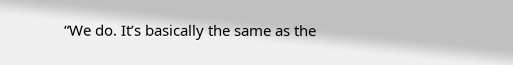“We do. It’s basically the same as the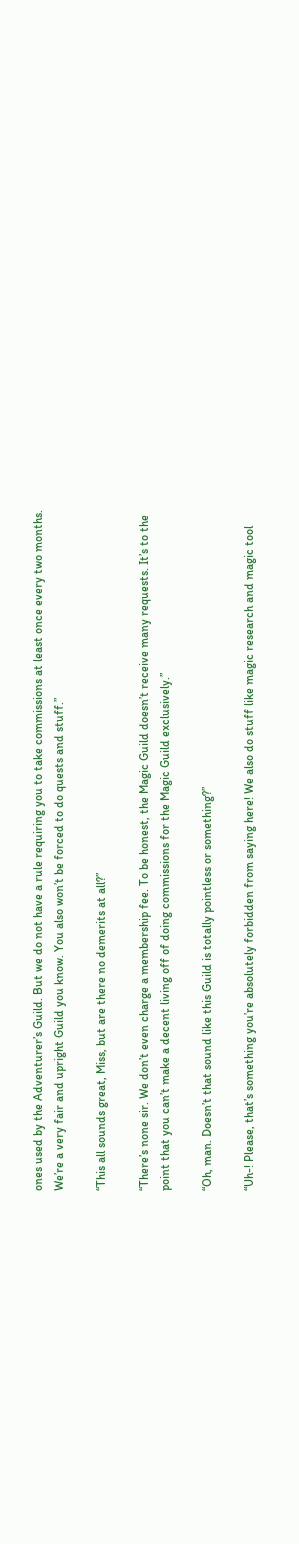ones used by the Adventurer’s Guild. But we do not have a rule requiring you to take commissions at least once every two months. We’re a very fair and upright Guild you know. You also won’t be forced to do quests and stuff.”

“This all sounds great, Miss, but are there no demerits at all?”

“There’s none sir. We don’t even charge a membership fee. To be honest, the Magic Guild doesn’t receive many requests. It’s to the point that you can’t make a decent living off of doing commissions for the Magic Guild exclusively.”

“Oh, man. Doesn’t that sound like this Guild is totally pointless or something?”

“Uh-! Please, that’s something you’re absolutely forbidden from saying here! We also do stuff like magic research and magic tool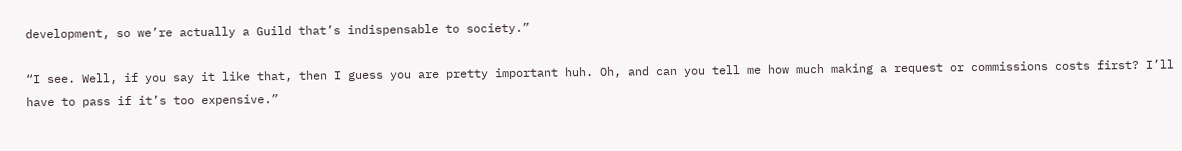development, so we’re actually a Guild that’s indispensable to society.”

“I see. Well, if you say it like that, then I guess you are pretty important huh. Oh, and can you tell me how much making a request or commissions costs first? I’ll have to pass if it’s too expensive.”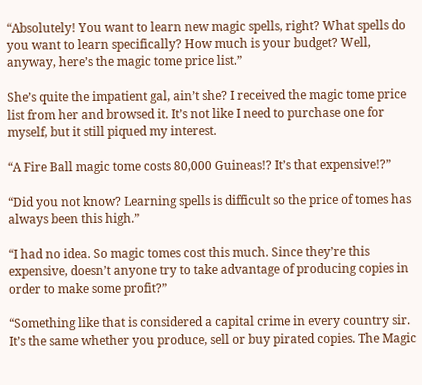“Absolutely! You want to learn new magic spells, right? What spells do you want to learn specifically? How much is your budget? Well, anyway, here’s the magic tome price list.”

She’s quite the impatient gal, ain’t she? I received the magic tome price list from her and browsed it. It’s not like I need to purchase one for myself, but it still piqued my interest.

“A Fire Ball magic tome costs 80,000 Guineas!? It’s that expensive!?”

“Did you not know? Learning spells is difficult so the price of tomes has always been this high.”

“I had no idea. So magic tomes cost this much. Since they’re this expensive, doesn’t anyone try to take advantage of producing copies in order to make some profit?”

“Something like that is considered a capital crime in every country sir. It’s the same whether you produce, sell or buy pirated copies. The Magic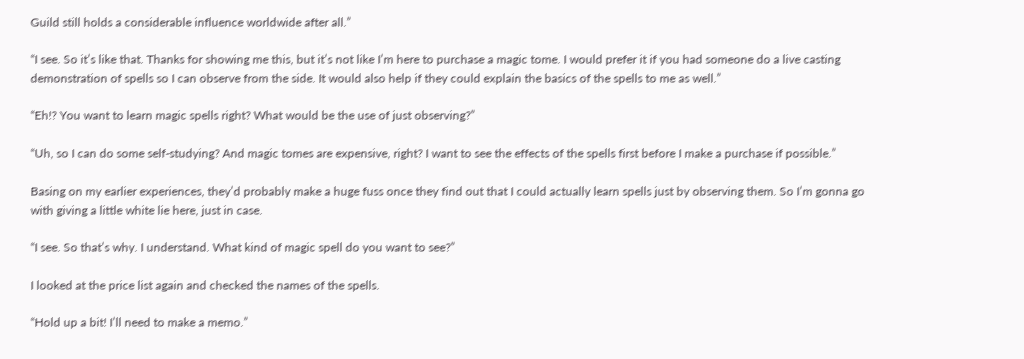Guild still holds a considerable influence worldwide after all.”

“I see. So it’s like that. Thanks for showing me this, but it’s not like I’m here to purchase a magic tome. I would prefer it if you had someone do a live casting demonstration of spells so I can observe from the side. It would also help if they could explain the basics of the spells to me as well.”

“Eh!? You want to learn magic spells right? What would be the use of just observing?”

“Uh, so I can do some self-studying? And magic tomes are expensive, right? I want to see the effects of the spells first before I make a purchase if possible.”

Basing on my earlier experiences, they’d probably make a huge fuss once they find out that I could actually learn spells just by observing them. So I’m gonna go with giving a little white lie here, just in case.

“I see. So that’s why. I understand. What kind of magic spell do you want to see?”

I looked at the price list again and checked the names of the spells.

“Hold up a bit! I’ll need to make a memo.”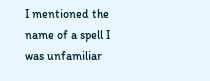I mentioned the name of a spell I was unfamiliar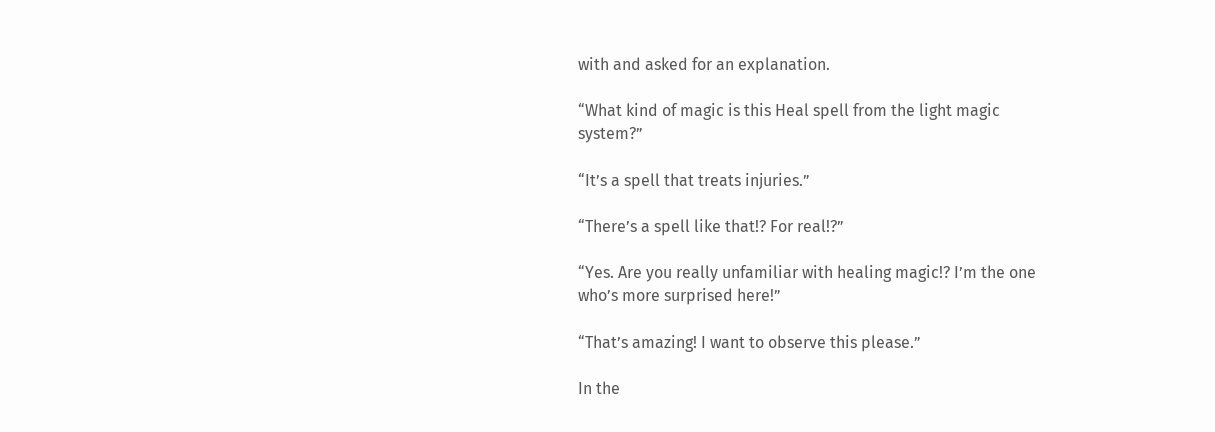with and asked for an explanation.

“What kind of magic is this Heal spell from the light magic system?”

“It’s a spell that treats injuries.”

“There’s a spell like that!? For real!?”

“Yes. Are you really unfamiliar with healing magic!? I’m the one who’s more surprised here!”

“That’s amazing! I want to observe this please.”

In the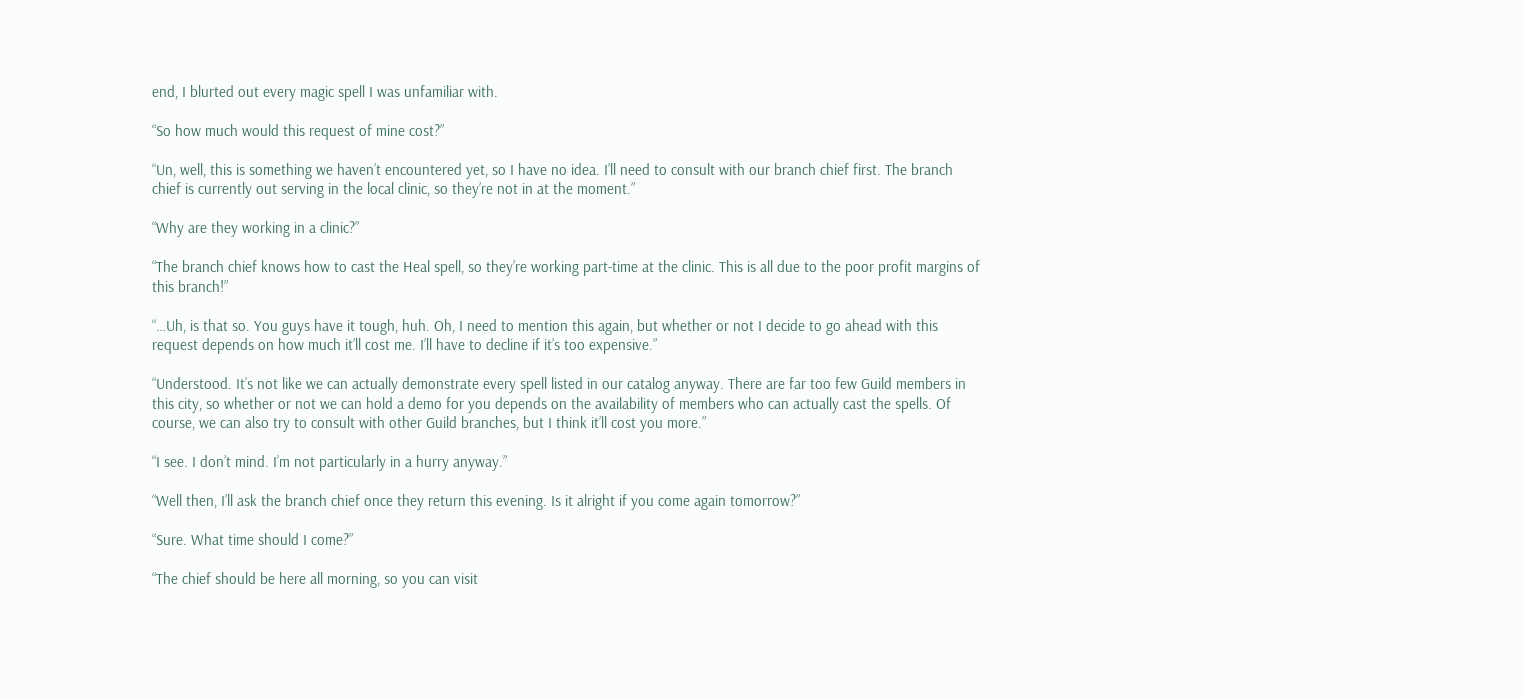end, I blurted out every magic spell I was unfamiliar with.

“So how much would this request of mine cost?”

“Un, well, this is something we haven’t encountered yet, so I have no idea. I’ll need to consult with our branch chief first. The branch chief is currently out serving in the local clinic, so they’re not in at the moment.”

“Why are they working in a clinic?”

“The branch chief knows how to cast the Heal spell, so they’re working part-time at the clinic. This is all due to the poor profit margins of this branch!”

“…Uh, is that so. You guys have it tough, huh. Oh, I need to mention this again, but whether or not I decide to go ahead with this request depends on how much it’ll cost me. I’ll have to decline if it’s too expensive.”

“Understood. It’s not like we can actually demonstrate every spell listed in our catalog anyway. There are far too few Guild members in this city, so whether or not we can hold a demo for you depends on the availability of members who can actually cast the spells. Of course, we can also try to consult with other Guild branches, but I think it’ll cost you more.”

“I see. I don’t mind. I’m not particularly in a hurry anyway.”

“Well then, I’ll ask the branch chief once they return this evening. Is it alright if you come again tomorrow?”

“Sure. What time should I come?”

“The chief should be here all morning, so you can visit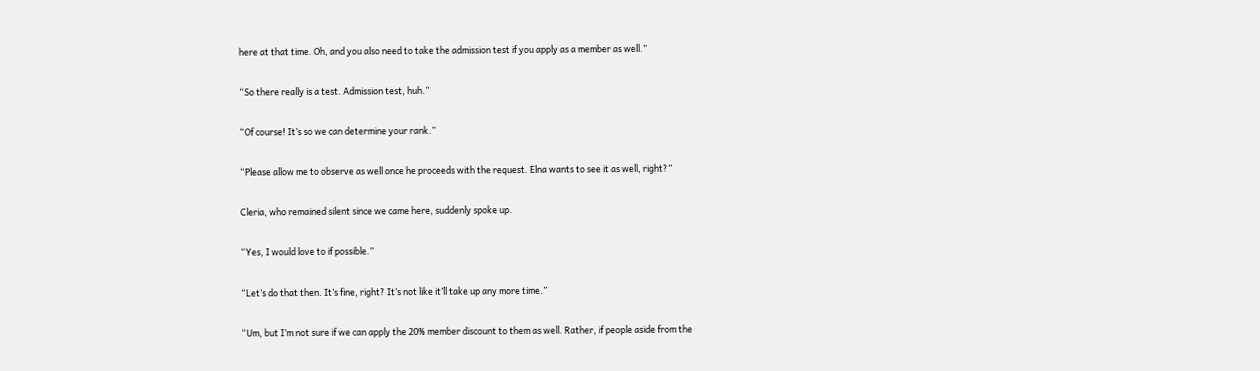here at that time. Oh, and you also need to take the admission test if you apply as a member as well.”

“So there really is a test. Admission test, huh.”

“Of course! It’s so we can determine your rank.”

“Please allow me to observe as well once he proceeds with the request. Elna wants to see it as well, right?”

Cleria, who remained silent since we came here, suddenly spoke up.

“Yes, I would love to if possible.”

“Let’s do that then. It’s fine, right? It’s not like it’ll take up any more time.”

“Um, but I’m not sure if we can apply the 20% member discount to them as well. Rather, if people aside from the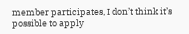member participates, I don’t think it’s possible to apply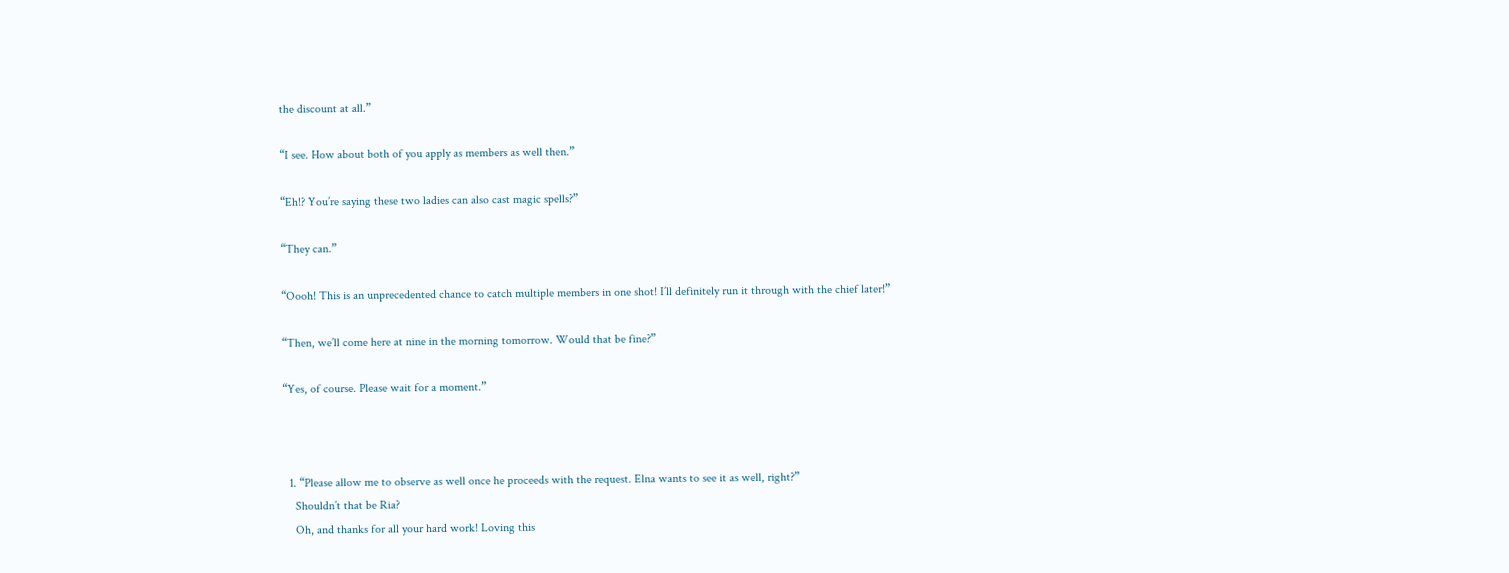the discount at all.”

“I see. How about both of you apply as members as well then.”

“Eh!? You’re saying these two ladies can also cast magic spells?”

“They can.”

“Oooh! This is an unprecedented chance to catch multiple members in one shot! I’ll definitely run it through with the chief later!”

“Then, we’ll come here at nine in the morning tomorrow. Would that be fine?”

“Yes, of course. Please wait for a moment.”



  1. “Please allow me to observe as well once he proceeds with the request. Elna wants to see it as well, right?”
    Shouldn’t that be Ria?
    Oh, and thanks for all your hard work! Loving this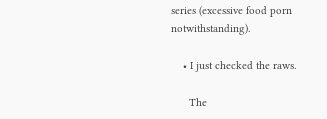series (excessive food porn notwithstanding).

    • I just checked the raws.

      The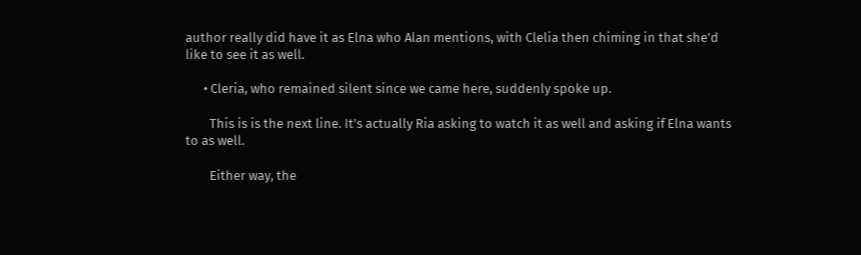author really did have it as Elna who Alan mentions, with Clelia then chiming in that she’d like to see it as well.

      • Cleria, who remained silent since we came here, suddenly spoke up.

        This is is the next line. It’s actually Ria asking to watch it as well and asking if Elna wants to as well.

        Either way, the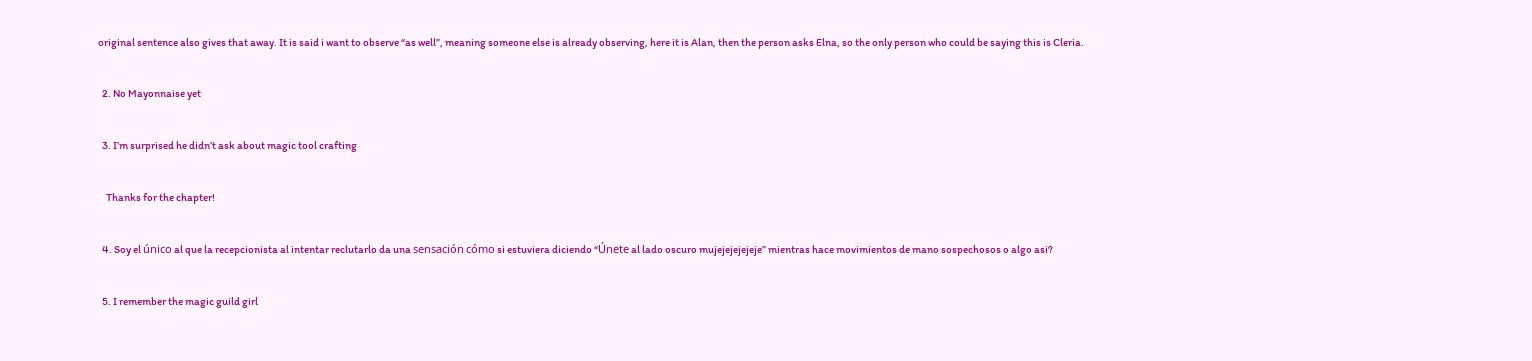original sentence also gives that away. It is said i want to observe “as well”, meaning someone else is already observing, here it is Alan, then the person asks Elna, so the only person who could be saying this is Cleria.

  2. No Mayonnaise yet

  3. I’m surprised he didn’t ask about magic tool crafting

    Thanks for the chapter!

  4. Soy el único al que la recepcionista al intentar reclutarlo da una sensación cómo si estuviera diciendo “Únete al lado oscuro mujejejejejeje” mientras hace movimientos de mano sospechosos o algo asi?

  5. I remember the magic guild girl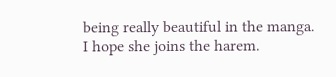being really beautiful in the manga. I hope she joins the harem.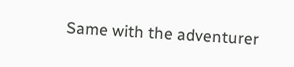Same with the adventurer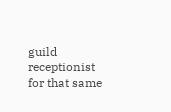guild receptionist for that same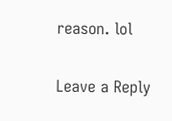reason. lol

Leave a Reply